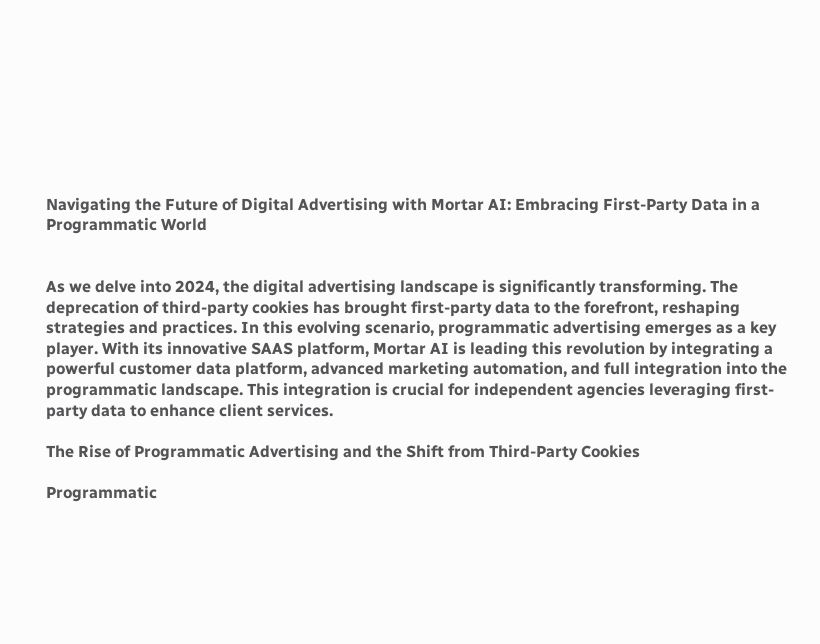Navigating the Future of Digital Advertising with Mortar AI: Embracing First-Party Data in a Programmatic World


As we delve into 2024, the digital advertising landscape is significantly transforming. The deprecation of third-party cookies has brought first-party data to the forefront, reshaping strategies and practices. In this evolving scenario, programmatic advertising emerges as a key player. With its innovative SAAS platform, Mortar AI is leading this revolution by integrating a powerful customer data platform, advanced marketing automation, and full integration into the programmatic landscape. This integration is crucial for independent agencies leveraging first-party data to enhance client services.

The Rise of Programmatic Advertising and the Shift from Third-Party Cookies

Programmatic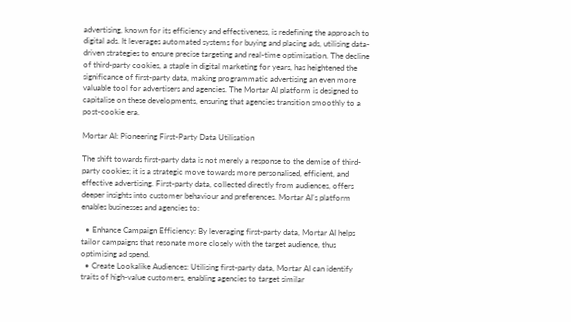advertising, known for its efficiency and effectiveness, is redefining the approach to digital ads. It leverages automated systems for buying and placing ads, utilising data-driven strategies to ensure precise targeting and real-time optimisation. The decline of third-party cookies, a staple in digital marketing for years, has heightened the significance of first-party data, making programmatic advertising an even more valuable tool for advertisers and agencies. The Mortar AI platform is designed to capitalise on these developments, ensuring that agencies transition smoothly to a post-cookie era.

Mortar AI: Pioneering First-Party Data Utilisation

The shift towards first-party data is not merely a response to the demise of third-party cookies; it is a strategic move towards more personalised, efficient, and effective advertising. First-party data, collected directly from audiences, offers deeper insights into customer behaviour and preferences. Mortar AI’s platform enables businesses and agencies to:

  • Enhance Campaign Efficiency: By leveraging first-party data, Mortar AI helps tailor campaigns that resonate more closely with the target audience, thus optimising ad spend.
  • Create Lookalike Audiences: Utilising first-party data, Mortar AI can identify traits of high-value customers, enabling agencies to target similar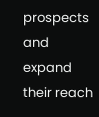prospects and expand their reach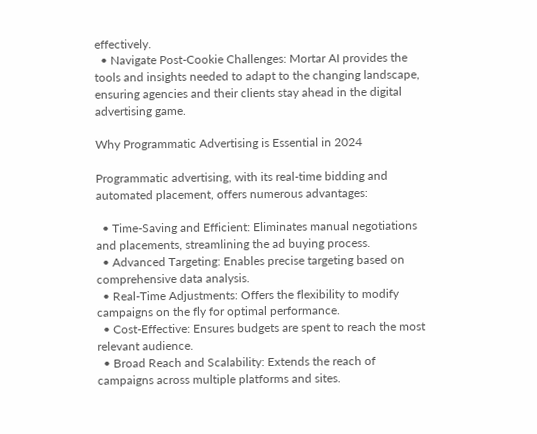effectively.
  • Navigate Post-Cookie Challenges: Mortar AI provides the tools and insights needed to adapt to the changing landscape, ensuring agencies and their clients stay ahead in the digital advertising game.

Why Programmatic Advertising is Essential in 2024

Programmatic advertising, with its real-time bidding and automated placement, offers numerous advantages:

  • Time-Saving and Efficient: Eliminates manual negotiations and placements, streamlining the ad buying process.
  • Advanced Targeting: Enables precise targeting based on comprehensive data analysis.
  • Real-Time Adjustments: Offers the flexibility to modify campaigns on the fly for optimal performance.
  • Cost-Effective: Ensures budgets are spent to reach the most relevant audience.
  • Broad Reach and Scalability: Extends the reach of campaigns across multiple platforms and sites.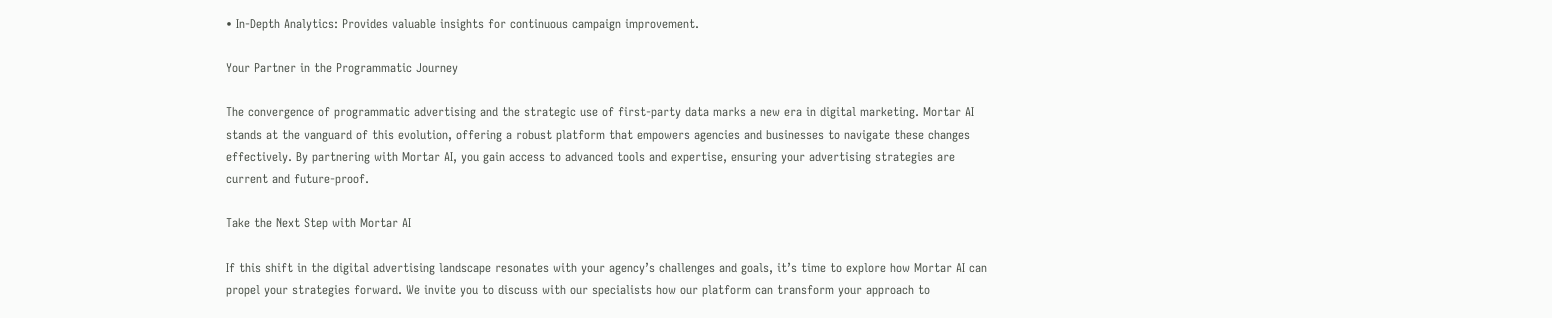• In-Depth Analytics: Provides valuable insights for continuous campaign improvement.

Your Partner in the Programmatic Journey

The convergence of programmatic advertising and the strategic use of first-party data marks a new era in digital marketing. Mortar AI stands at the vanguard of this evolution, offering a robust platform that empowers agencies and businesses to navigate these changes effectively. By partnering with Mortar AI, you gain access to advanced tools and expertise, ensuring your advertising strategies are current and future-proof.

Take the Next Step with Mortar AI

If this shift in the digital advertising landscape resonates with your agency’s challenges and goals, it’s time to explore how Mortar AI can propel your strategies forward. We invite you to discuss with our specialists how our platform can transform your approach to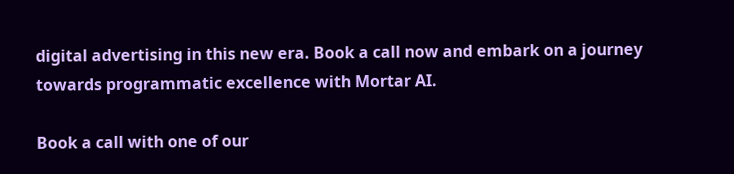digital advertising in this new era. Book a call now and embark on a journey towards programmatic excellence with Mortar AI.

Book a call with one of our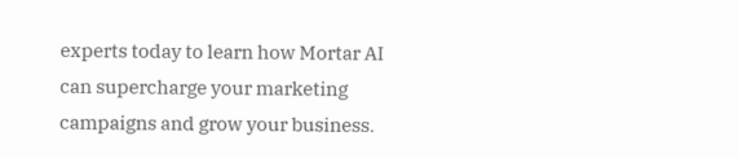experts today to learn how Mortar AI can supercharge your marketing campaigns and grow your business.